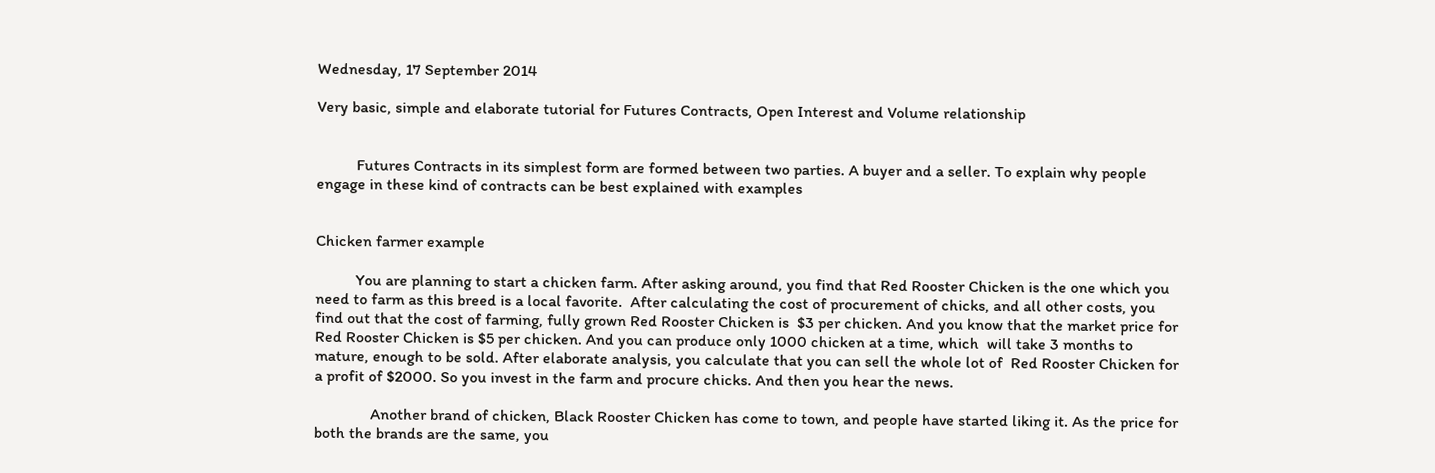Wednesday, 17 September 2014

Very basic, simple and elaborate tutorial for Futures Contracts, Open Interest and Volume relationship


          Futures Contracts in its simplest form are formed between two parties. A buyer and a seller. To explain why people engage in these kind of contracts can be best explained with examples


Chicken farmer example

          You are planning to start a chicken farm. After asking around, you find that Red Rooster Chicken is the one which you need to farm as this breed is a local favorite.  After calculating the cost of procurement of chicks, and all other costs, you find out that the cost of farming, fully grown Red Rooster Chicken is  $3 per chicken. And you know that the market price for Red Rooster Chicken is $5 per chicken. And you can produce only 1000 chicken at a time, which  will take 3 months to mature, enough to be sold. After elaborate analysis, you calculate that you can sell the whole lot of  Red Rooster Chicken for a profit of $2000. So you invest in the farm and procure chicks. And then you hear the news.

              Another brand of chicken, Black Rooster Chicken has come to town, and people have started liking it. As the price for both the brands are the same, you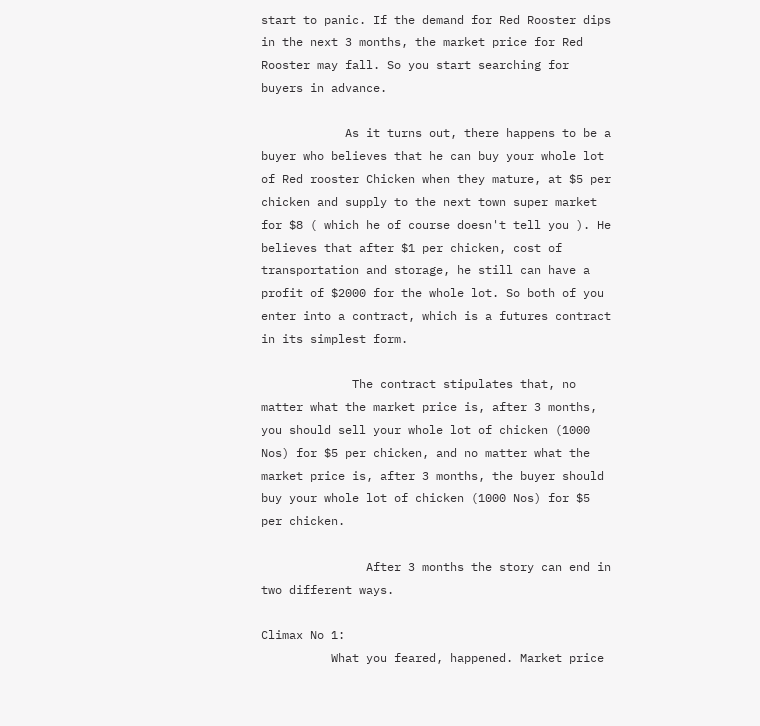start to panic. If the demand for Red Rooster dips in the next 3 months, the market price for Red Rooster may fall. So you start searching for buyers in advance.

            As it turns out, there happens to be a buyer who believes that he can buy your whole lot of Red rooster Chicken when they mature, at $5 per chicken and supply to the next town super market for $8 ( which he of course doesn't tell you ). He believes that after $1 per chicken, cost of transportation and storage, he still can have a profit of $2000 for the whole lot. So both of you enter into a contract, which is a futures contract in its simplest form.

             The contract stipulates that, no matter what the market price is, after 3 months, you should sell your whole lot of chicken (1000 Nos) for $5 per chicken, and no matter what the market price is, after 3 months, the buyer should buy your whole lot of chicken (1000 Nos) for $5 per chicken.

               After 3 months the story can end in two different ways.

Climax No 1:
          What you feared, happened. Market price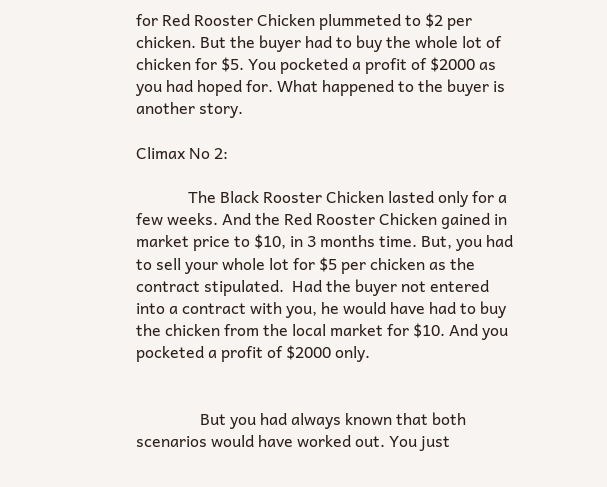for Red Rooster Chicken plummeted to $2 per chicken. But the buyer had to buy the whole lot of chicken for $5. You pocketed a profit of $2000 as you had hoped for. What happened to the buyer is another story.

Climax No 2:

             The Black Rooster Chicken lasted only for a few weeks. And the Red Rooster Chicken gained in market price to $10, in 3 months time. But, you had to sell your whole lot for $5 per chicken as the contract stipulated.  Had the buyer not entered into a contract with you, he would have had to buy the chicken from the local market for $10. And you pocketed a profit of $2000 only.


                But you had always known that both scenarios would have worked out. You just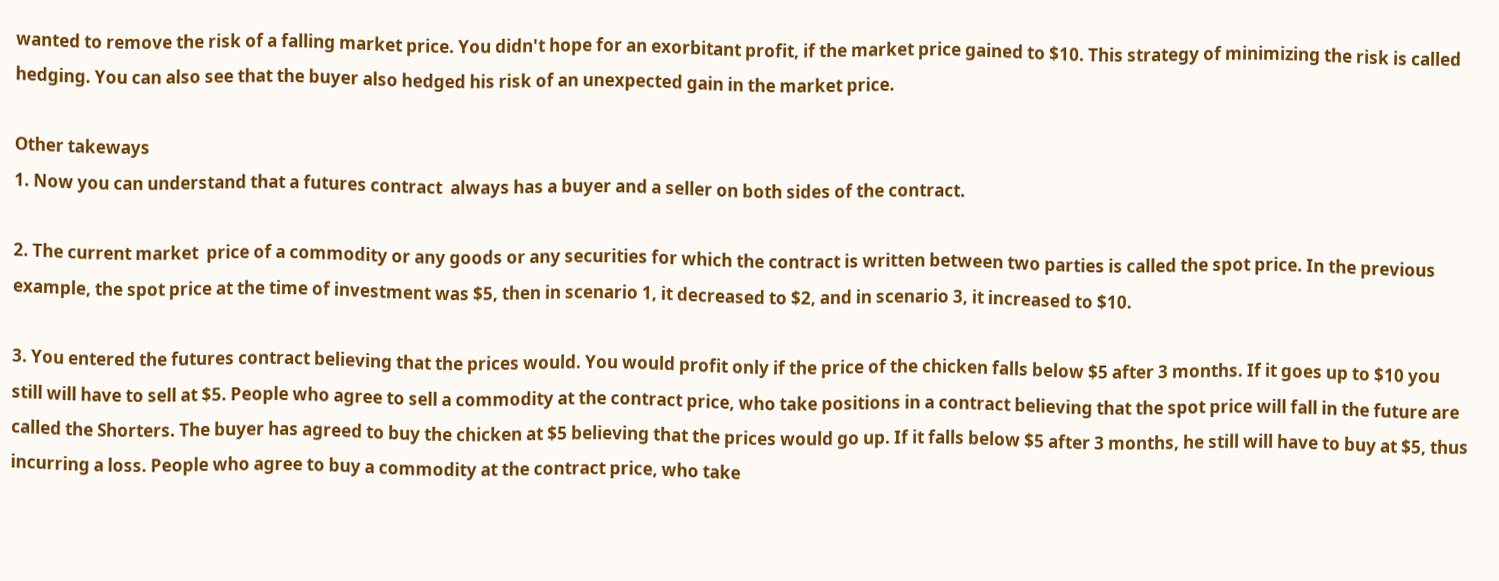wanted to remove the risk of a falling market price. You didn't hope for an exorbitant profit, if the market price gained to $10. This strategy of minimizing the risk is called hedging. You can also see that the buyer also hedged his risk of an unexpected gain in the market price.

Other takeways
1. Now you can understand that a futures contract  always has a buyer and a seller on both sides of the contract.

2. The current market  price of a commodity or any goods or any securities for which the contract is written between two parties is called the spot price. In the previous example, the spot price at the time of investment was $5, then in scenario 1, it decreased to $2, and in scenario 3, it increased to $10.

3. You entered the futures contract believing that the prices would. You would profit only if the price of the chicken falls below $5 after 3 months. If it goes up to $10 you still will have to sell at $5. People who agree to sell a commodity at the contract price, who take positions in a contract believing that the spot price will fall in the future are called the Shorters. The buyer has agreed to buy the chicken at $5 believing that the prices would go up. If it falls below $5 after 3 months, he still will have to buy at $5, thus incurring a loss. People who agree to buy a commodity at the contract price, who take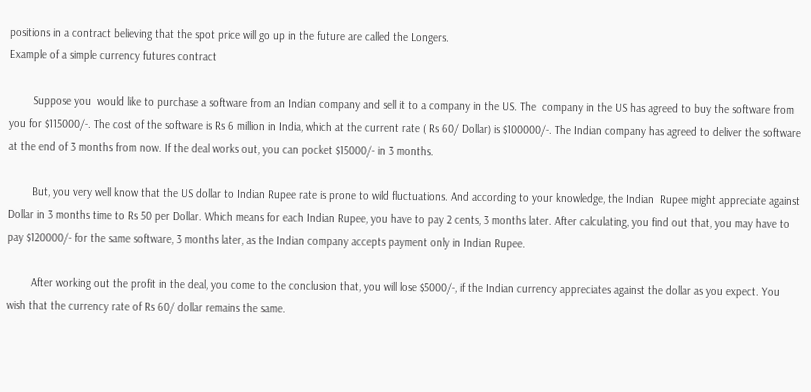positions in a contract believing that the spot price will go up in the future are called the Longers.
Example of a simple currency futures contract

        Suppose you  would like to purchase a software from an Indian company and sell it to a company in the US. The  company in the US has agreed to buy the software from you for $115000/-. The cost of the software is Rs 6 million in India, which at the current rate ( Rs 60/ Dollar) is $100000/-. The Indian company has agreed to deliver the software at the end of 3 months from now. If the deal works out, you can pocket $15000/- in 3 months.

        But, you very well know that the US dollar to Indian Rupee rate is prone to wild fluctuations. And according to your knowledge, the Indian  Rupee might appreciate against Dollar in 3 months time to Rs 50 per Dollar. Which means for each Indian Rupee, you have to pay 2 cents, 3 months later. After calculating, you find out that, you may have to pay $120000/- for the same software, 3 months later, as the Indian company accepts payment only in Indian Rupee.

        After working out the profit in the deal, you come to the conclusion that, you will lose $5000/-, if the Indian currency appreciates against the dollar as you expect. You wish that the currency rate of Rs 60/ dollar remains the same.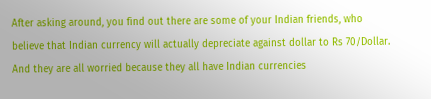After asking around, you find out there are some of your Indian friends, who believe that Indian currency will actually depreciate against dollar to Rs 70/Dollar. And they are all worried because they all have Indian currencies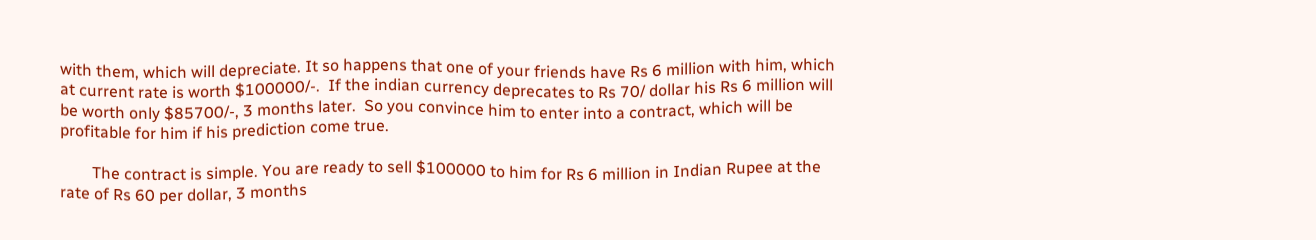with them, which will depreciate. It so happens that one of your friends have Rs 6 million with him, which at current rate is worth $100000/-.  If the indian currency deprecates to Rs 70/ dollar his Rs 6 million will be worth only $85700/-, 3 months later.  So you convince him to enter into a contract, which will be profitable for him if his prediction come true.

        The contract is simple. You are ready to sell $100000 to him for Rs 6 million in Indian Rupee at the rate of Rs 60 per dollar, 3 months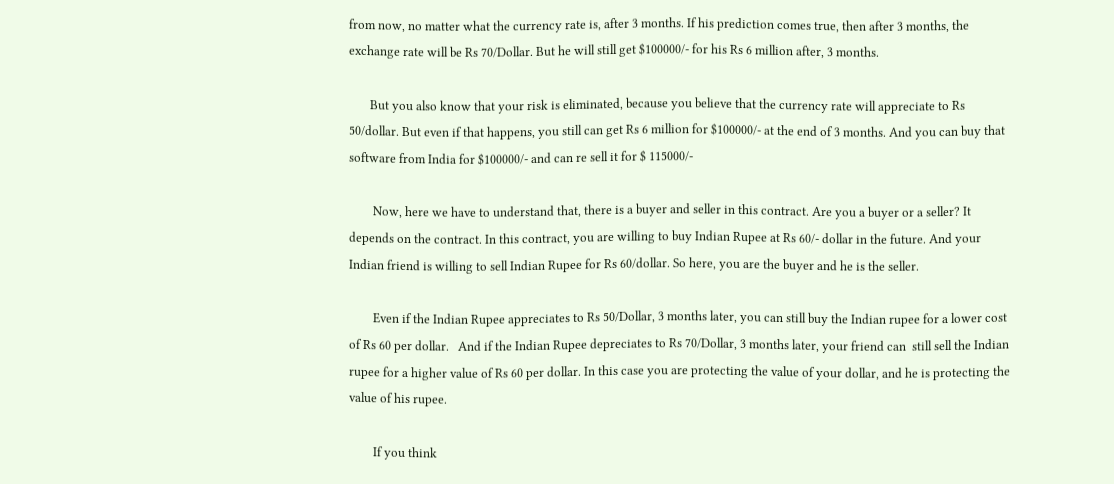from now, no matter what the currency rate is, after 3 months. If his prediction comes true, then after 3 months, the exchange rate will be Rs 70/Dollar. But he will still get $100000/- for his Rs 6 million after, 3 months.

       But you also know that your risk is eliminated, because you believe that the currency rate will appreciate to Rs 50/dollar. But even if that happens, you still can get Rs 6 million for $100000/- at the end of 3 months. And you can buy that software from India for $100000/- and can re sell it for $ 115000/-

        Now, here we have to understand that, there is a buyer and seller in this contract. Are you a buyer or a seller? It depends on the contract. In this contract, you are willing to buy Indian Rupee at Rs 60/- dollar in the future. And your Indian friend is willing to sell Indian Rupee for Rs 60/dollar. So here, you are the buyer and he is the seller.

        Even if the Indian Rupee appreciates to Rs 50/Dollar, 3 months later, you can still buy the Indian rupee for a lower cost of Rs 60 per dollar.   And if the Indian Rupee depreciates to Rs 70/Dollar, 3 months later, your friend can  still sell the Indian rupee for a higher value of Rs 60 per dollar. In this case you are protecting the value of your dollar, and he is protecting the value of his rupee.

        If you think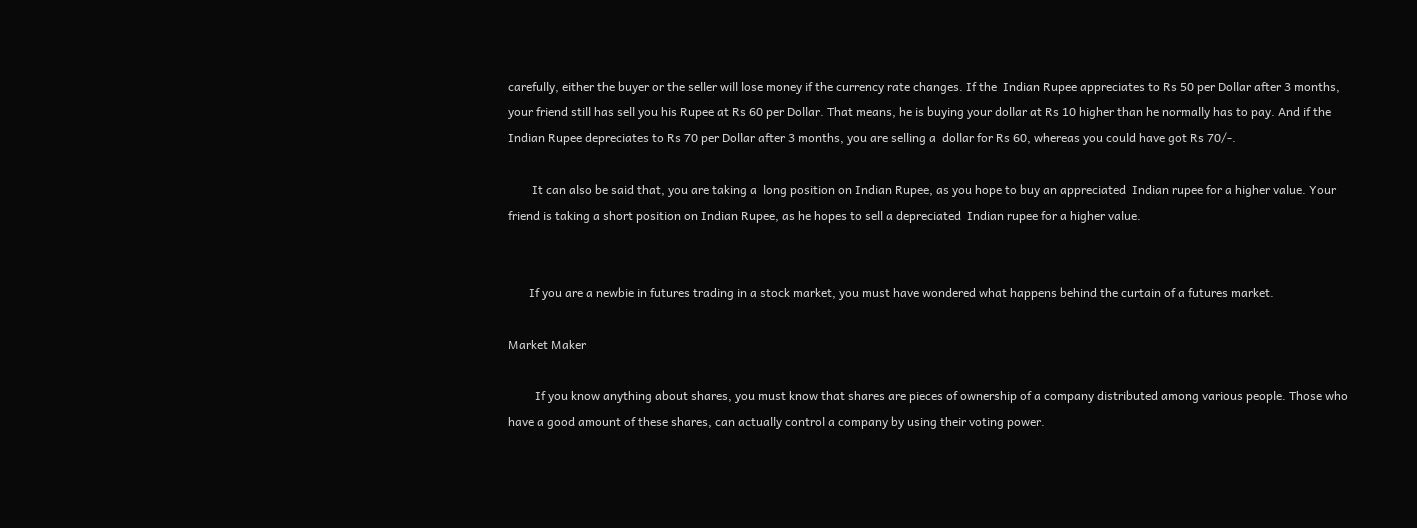carefully, either the buyer or the seller will lose money if the currency rate changes. If the  Indian Rupee appreciates to Rs 50 per Dollar after 3 months, your friend still has sell you his Rupee at Rs 60 per Dollar. That means, he is buying your dollar at Rs 10 higher than he normally has to pay. And if the Indian Rupee depreciates to Rs 70 per Dollar after 3 months, you are selling a  dollar for Rs 60, whereas you could have got Rs 70/-.

        It can also be said that, you are taking a  long position on Indian Rupee, as you hope to buy an appreciated  Indian rupee for a higher value. Your friend is taking a short position on Indian Rupee, as he hopes to sell a depreciated  Indian rupee for a higher value.


       If you are a newbie in futures trading in a stock market, you must have wondered what happens behind the curtain of a futures market.

Market Maker

         If you know anything about shares, you must know that shares are pieces of ownership of a company distributed among various people. Those who have a good amount of these shares, can actually control a company by using their voting power.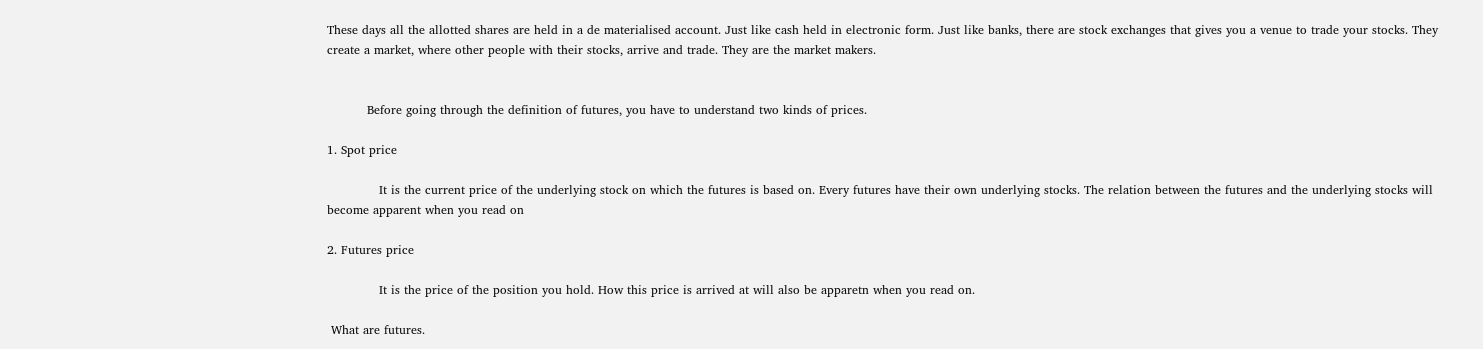These days all the allotted shares are held in a de materialised account. Just like cash held in electronic form. Just like banks, there are stock exchanges that gives you a venue to trade your stocks. They create a market, where other people with their stocks, arrive and trade. They are the market makers.


          Before going through the definition of futures, you have to understand two kinds of prices.

1. Spot price

             It is the current price of the underlying stock on which the futures is based on. Every futures have their own underlying stocks. The relation between the futures and the underlying stocks will become apparent when you read on

2. Futures price

             It is the price of the position you hold. How this price is arrived at will also be apparetn when you read on.

 What are futures.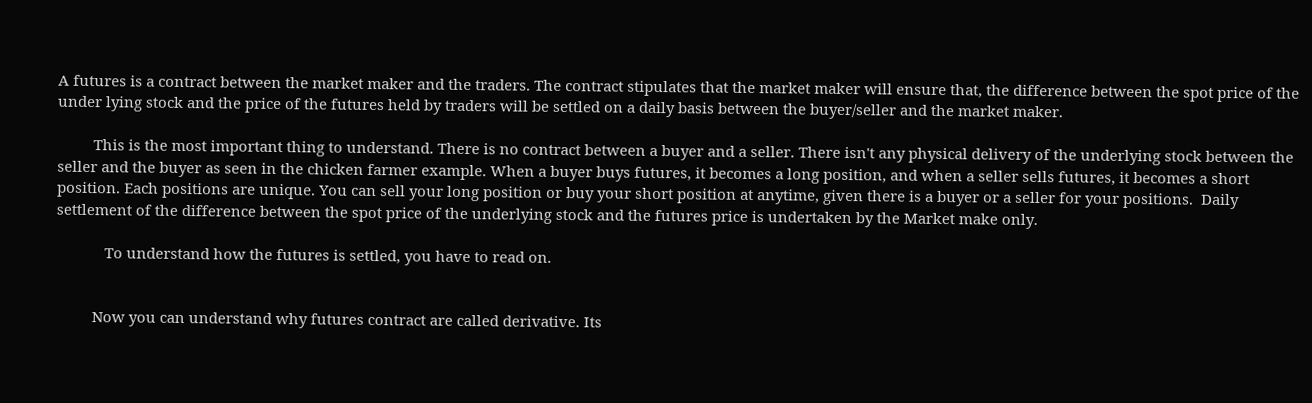A futures is a contract between the market maker and the traders. The contract stipulates that the market maker will ensure that, the difference between the spot price of the under lying stock and the price of the futures held by traders will be settled on a daily basis between the buyer/seller and the market maker.

         This is the most important thing to understand. There is no contract between a buyer and a seller. There isn't any physical delivery of the underlying stock between the seller and the buyer as seen in the chicken farmer example. When a buyer buys futures, it becomes a long position, and when a seller sells futures, it becomes a short position. Each positions are unique. You can sell your long position or buy your short position at anytime, given there is a buyer or a seller for your positions.  Daily settlement of the difference between the spot price of the underlying stock and the futures price is undertaken by the Market make only.

            To understand how the futures is settled, you have to read on.


         Now you can understand why futures contract are called derivative. Its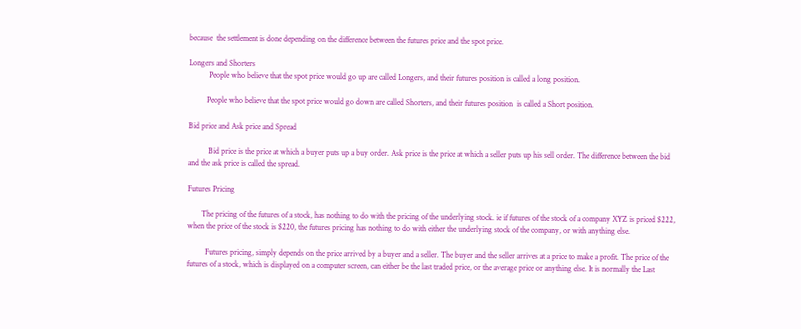because  the settlement is done depending on the difference between the futures price and the spot price.

Longers and Shorters
          People who believe that the spot price would go up are called Longers, and their futures position is called a long position.

         People who believe that the spot price would go down are called Shorters, and their futures position  is called a Short position.

Bid price and Ask price and Spread

          Bid price is the price at which a buyer puts up a buy order. Ask price is the price at which a seller puts up his sell order. The difference between the bid and the ask price is called the spread.

Futures Pricing

       The pricing of the futures of a stock, has nothing to do with the pricing of the underlying stock. ie if futures of the stock of a company XYZ is priced $222, when the price of the stock is $220, the futures pricing has nothing to do with either the underlying stock of the company, or with anything else.

         Futures pricing, simply depends on the price arrived by a buyer and a seller. The buyer and the seller arrives at a price to make a profit. The price of the futures of a stock, which is displayed on a computer screen, can either be the last traded price, or the average price or anything else. It is normally the Last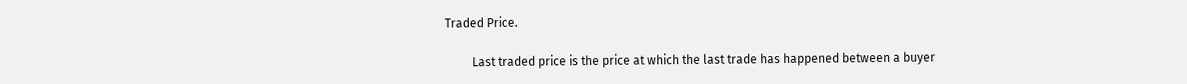Traded Price.

         Last traded price is the price at which the last trade has happened between a buyer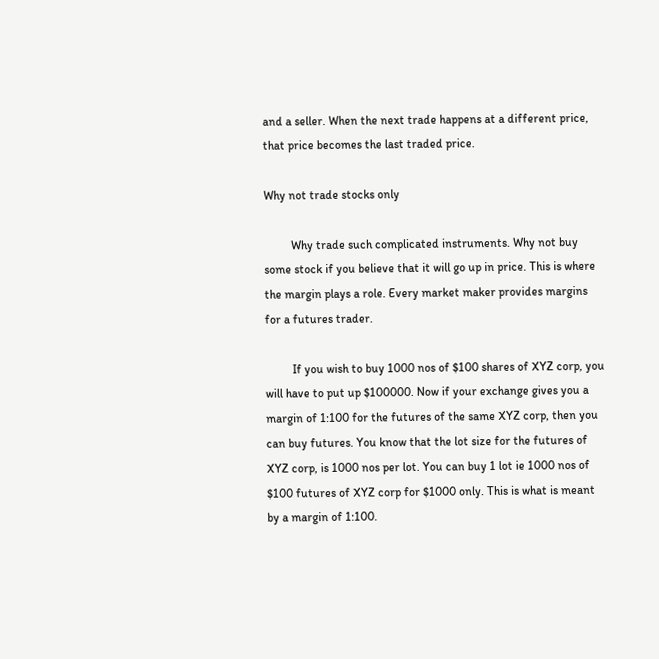and a seller. When the next trade happens at a different price, that price becomes the last traded price.

Why not trade stocks only

         Why trade such complicated instruments. Why not buy some stock if you believe that it will go up in price. This is where the margin plays a role. Every market maker provides margins for a futures trader.

         If you wish to buy 1000 nos of $100 shares of XYZ corp, you will have to put up $100000. Now if your exchange gives you a margin of 1:100 for the futures of the same XYZ corp, then you can buy futures. You know that the lot size for the futures of XYZ corp, is 1000 nos per lot. You can buy 1 lot ie 1000 nos of $100 futures of XYZ corp for $1000 only. This is what is meant by a margin of 1:100.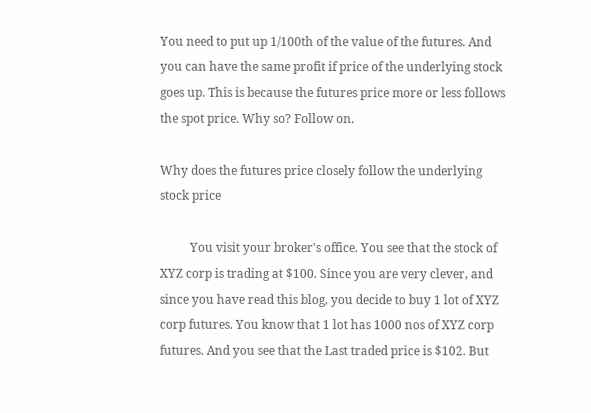You need to put up 1/100th of the value of the futures. And you can have the same profit if price of the underlying stock goes up. This is because the futures price more or less follows the spot price. Why so? Follow on.

Why does the futures price closely follow the underlying stock price

          You visit your broker's office. You see that the stock of XYZ corp is trading at $100. Since you are very clever, and since you have read this blog, you decide to buy 1 lot of XYZ corp futures. You know that 1 lot has 1000 nos of XYZ corp futures. And you see that the Last traded price is $102. But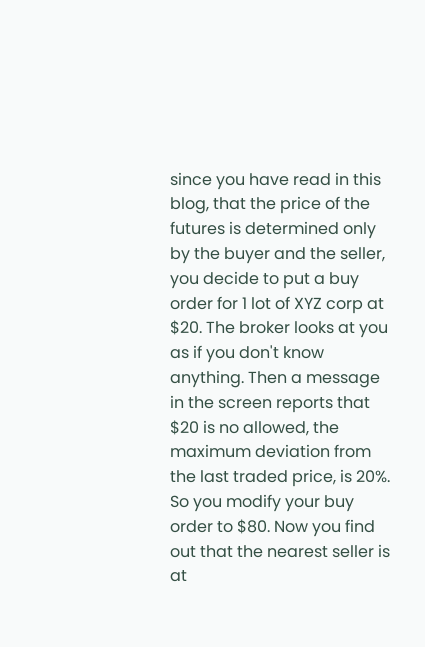since you have read in this blog, that the price of the futures is determined only by the buyer and the seller, you decide to put a buy order for 1 lot of XYZ corp at $20. The broker looks at you as if you don't know anything. Then a message in the screen reports that $20 is no allowed, the maximum deviation from the last traded price, is 20%. So you modify your buy order to $80. Now you find out that the nearest seller is at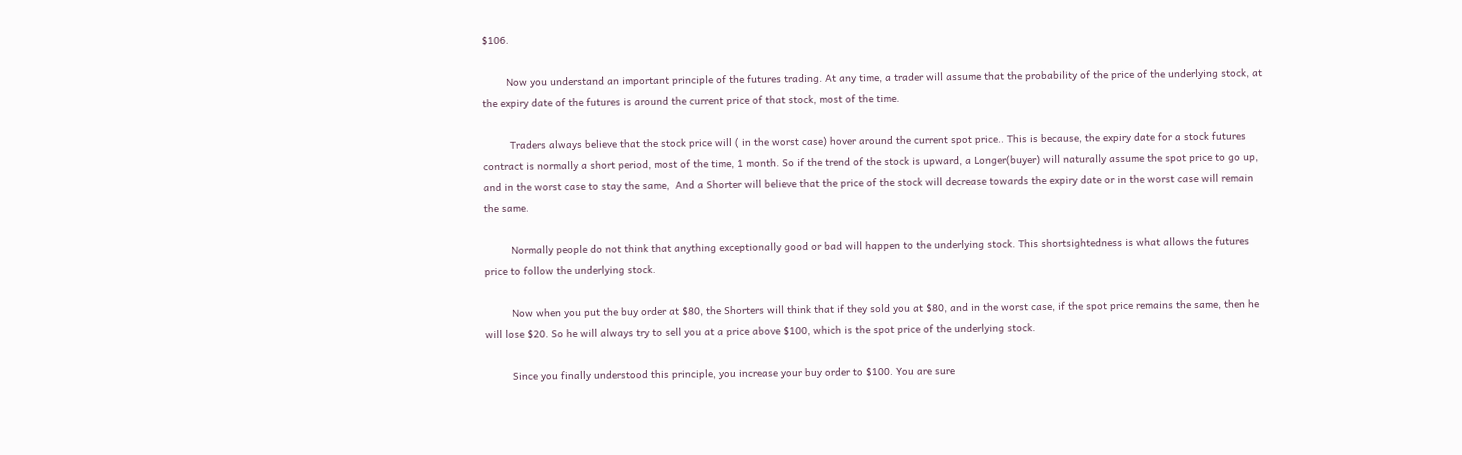$106.

        Now you understand an important principle of the futures trading. At any time, a trader will assume that the probability of the price of the underlying stock, at the expiry date of the futures is around the current price of that stock, most of the time.

         Traders always believe that the stock price will ( in the worst case) hover around the current spot price.. This is because, the expiry date for a stock futures contract is normally a short period, most of the time, 1 month. So if the trend of the stock is upward, a Longer(buyer) will naturally assume the spot price to go up, and in the worst case to stay the same,  And a Shorter will believe that the price of the stock will decrease towards the expiry date or in the worst case will remain the same.

         Normally people do not think that anything exceptionally good or bad will happen to the underlying stock. This shortsightedness is what allows the futures price to follow the underlying stock.

         Now when you put the buy order at $80, the Shorters will think that if they sold you at $80, and in the worst case, if the spot price remains the same, then he will lose $20. So he will always try to sell you at a price above $100, which is the spot price of the underlying stock.

         Since you finally understood this principle, you increase your buy order to $100. You are sure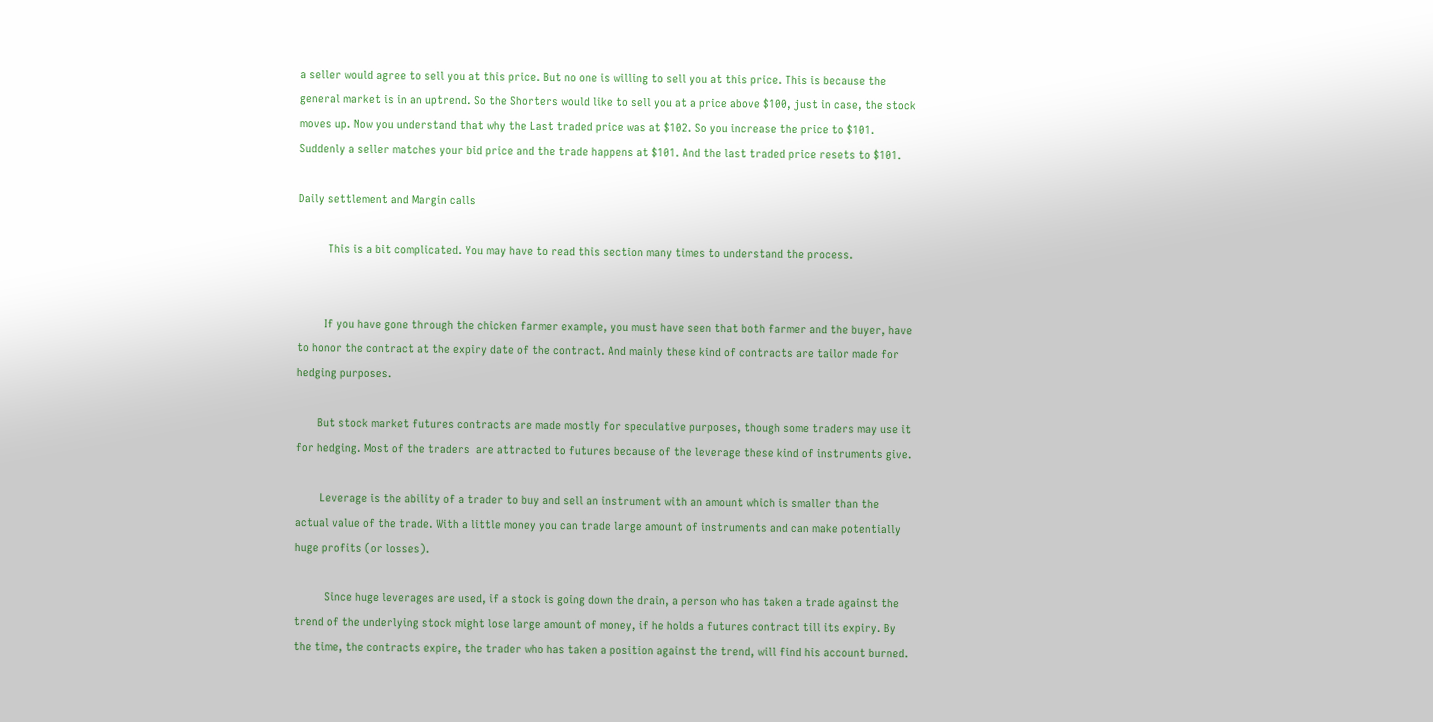a seller would agree to sell you at this price. But no one is willing to sell you at this price. This is because the general market is in an uptrend. So the Shorters would like to sell you at a price above $100, just in case, the stock moves up. Now you understand that why the Last traded price was at $102. So you increase the price to $101. Suddenly a seller matches your bid price and the trade happens at $101. And the last traded price resets to $101.

Daily settlement and Margin calls

          This is a bit complicated. You may have to read this section many times to understand the process.


         If you have gone through the chicken farmer example, you must have seen that both farmer and the buyer, have to honor the contract at the expiry date of the contract. And mainly these kind of contracts are tailor made for hedging purposes.

       But stock market futures contracts are made mostly for speculative purposes, though some traders may use it for hedging. Most of the traders  are attracted to futures because of the leverage these kind of instruments give.

        Leverage is the ability of a trader to buy and sell an instrument with an amount which is smaller than the actual value of the trade. With a little money you can trade large amount of instruments and can make potentially huge profits (or losses).

          Since huge leverages are used, if a stock is going down the drain, a person who has taken a trade against the trend of the underlying stock might lose large amount of money, if he holds a futures contract till its expiry. By the time, the contracts expire, the trader who has taken a position against the trend, will find his account burned.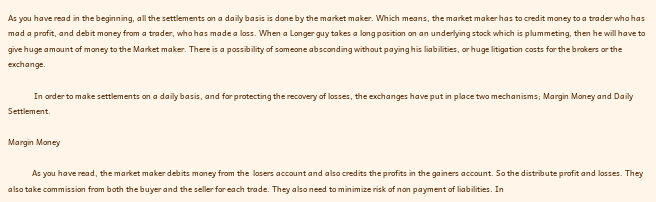As you have read in the beginning, all the settlements on a daily basis is done by the market maker. Which means, the market maker has to credit money to a trader who has mad a profit, and debit money from a trader, who has made a loss. When a Longer guy takes a long position on an underlying stock which is plummeting, then he will have to give huge amount of money to the Market maker. There is a possibility of someone absconding without paying his liabilities, or huge litigation costs for the brokers or the exchange.

             In order to make settlements on a daily basis, and for protecting the recovery of losses, the exchanges have put in place two mechanisms; Margin Money and Daily Settlement.

Margin Money

            As you have read, the market maker debits money from the  losers account and also credits the profits in the gainers account. So the distribute profit and losses. They also take commission from both the buyer and the seller for each trade. They also need to minimize risk of non payment of liabilities. In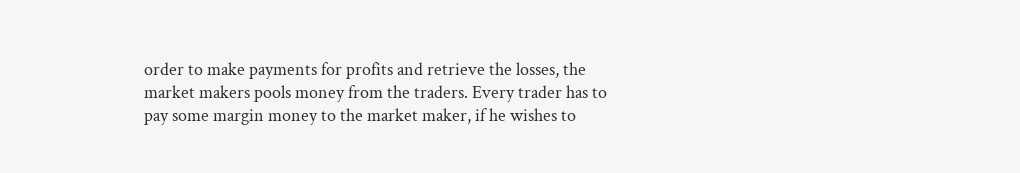order to make payments for profits and retrieve the losses, the market makers pools money from the traders. Every trader has to pay some margin money to the market maker, if he wishes to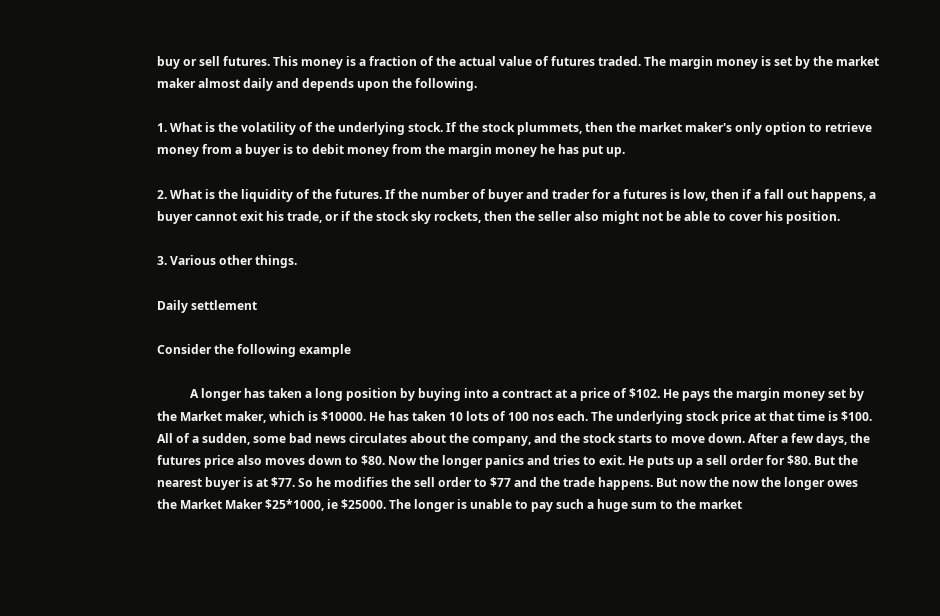buy or sell futures. This money is a fraction of the actual value of futures traded. The margin money is set by the market maker almost daily and depends upon the following.

1. What is the volatility of the underlying stock. If the stock plummets, then the market maker's only option to retrieve money from a buyer is to debit money from the margin money he has put up.

2. What is the liquidity of the futures. If the number of buyer and trader for a futures is low, then if a fall out happens, a buyer cannot exit his trade, or if the stock sky rockets, then the seller also might not be able to cover his position.

3. Various other things.

Daily settlement

Consider the following example

           A longer has taken a long position by buying into a contract at a price of $102. He pays the margin money set by the Market maker, which is $10000. He has taken 10 lots of 100 nos each. The underlying stock price at that time is $100. All of a sudden, some bad news circulates about the company, and the stock starts to move down. After a few days, the futures price also moves down to $80. Now the longer panics and tries to exit. He puts up a sell order for $80. But the nearest buyer is at $77. So he modifies the sell order to $77 and the trade happens. But now the now the longer owes the Market Maker $25*1000, ie $25000. The longer is unable to pay such a huge sum to the market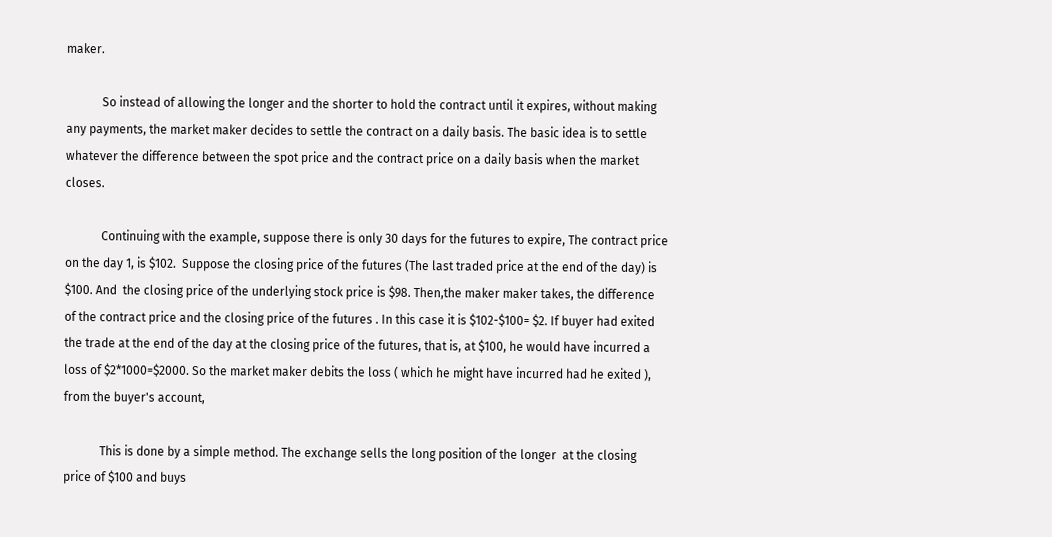maker.

            So instead of allowing the longer and the shorter to hold the contract until it expires, without making any payments, the market maker decides to settle the contract on a daily basis. The basic idea is to settle whatever the difference between the spot price and the contract price on a daily basis when the market closes.

            Continuing with the example, suppose there is only 30 days for the futures to expire, The contract price on the day 1, is $102.  Suppose the closing price of the futures (The last traded price at the end of the day) is $100. And  the closing price of the underlying stock price is $98. Then,the maker maker takes, the difference of the contract price and the closing price of the futures . In this case it is $102-$100= $2. If buyer had exited the trade at the end of the day at the closing price of the futures, that is, at $100, he would have incurred a loss of $2*1000=$2000. So the market maker debits the loss ( which he might have incurred had he exited ), from the buyer's account,

            This is done by a simple method. The exchange sells the long position of the longer  at the closing price of $100 and buys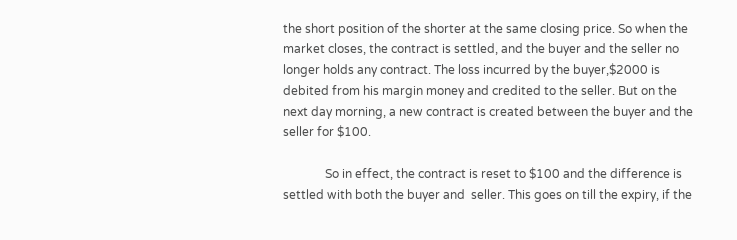the short position of the shorter at the same closing price. So when the market closes, the contract is settled, and the buyer and the seller no longer holds any contract. The loss incurred by the buyer,$2000 is debited from his margin money and credited to the seller. But on the next day morning, a new contract is created between the buyer and the seller for $100.

              So in effect, the contract is reset to $100 and the difference is settled with both the buyer and  seller. This goes on till the expiry, if the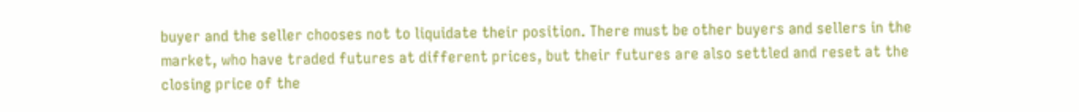buyer and the seller chooses not to liquidate their position. There must be other buyers and sellers in the market, who have traded futures at different prices, but their futures are also settled and reset at the closing price of the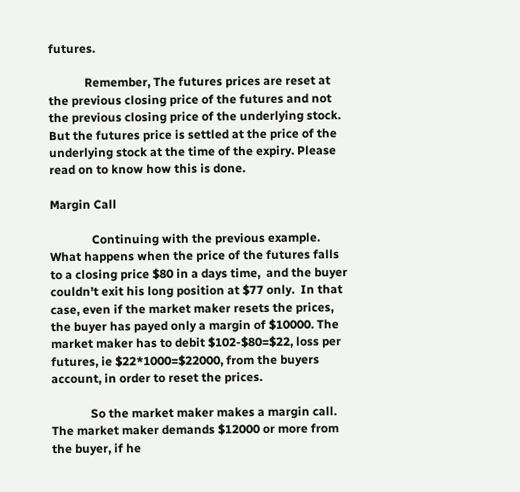futures.

            Remember, The futures prices are reset at the previous closing price of the futures and not the previous closing price of the underlying stock. But the futures price is settled at the price of the underlying stock at the time of the expiry. Please read on to know how this is done.

Margin Call

              Continuing with the previous example. What happens when the price of the futures falls to a closing price $80 in a days time,  and the buyer couldn't exit his long position at $77 only.  In that case, even if the market maker resets the prices, the buyer has payed only a margin of $10000. The market maker has to debit $102-$80=$22, loss per futures, ie $22*1000=$22000, from the buyers account, in order to reset the prices.

             So the market maker makes a margin call. The market maker demands $12000 or more from the buyer, if he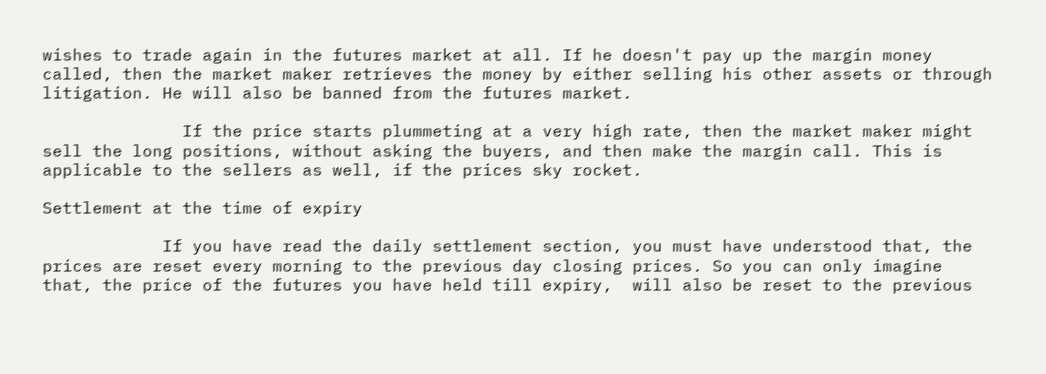wishes to trade again in the futures market at all. If he doesn't pay up the margin money called, then the market maker retrieves the money by either selling his other assets or through litigation. He will also be banned from the futures market.

              If the price starts plummeting at a very high rate, then the market maker might sell the long positions, without asking the buyers, and then make the margin call. This is applicable to the sellers as well, if the prices sky rocket.

Settlement at the time of expiry

            If you have read the daily settlement section, you must have understood that, the prices are reset every morning to the previous day closing prices. So you can only imagine that, the price of the futures you have held till expiry,  will also be reset to the previous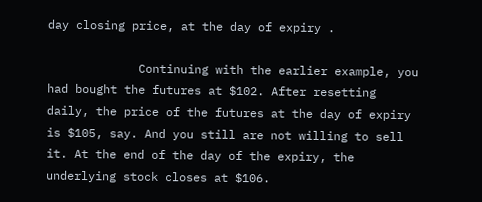day closing price, at the day of expiry .

             Continuing with the earlier example, you had bought the futures at $102. After resetting daily, the price of the futures at the day of expiry is $105, say. And you still are not willing to sell it. At the end of the day of the expiry, the underlying stock closes at $106.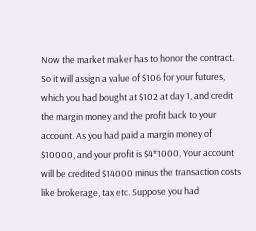Now the market maker has to honor the contract. So it will assign a value of $106 for your futures, which you had bought at $102 at day 1, and credit the margin money and the profit back to your account. As you had paid a margin money of $10000, and your profit is $4*1000, Your account will be credited $14000 minus the transaction costs like brokerage, tax etc. Suppose you had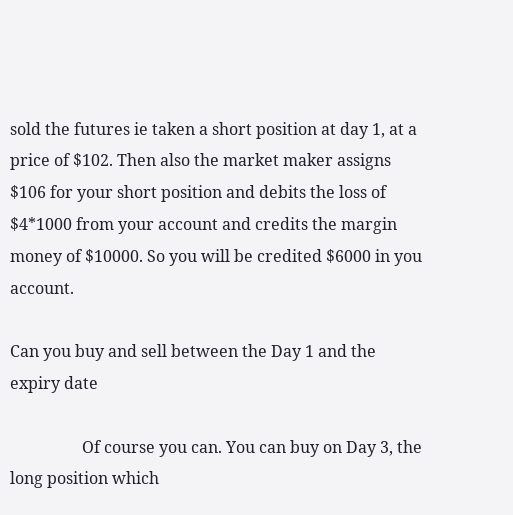sold the futures ie taken a short position at day 1, at a price of $102. Then also the market maker assigns $106 for your short position and debits the loss of $4*1000 from your account and credits the margin money of $10000. So you will be credited $6000 in you account.

Can you buy and sell between the Day 1 and the expiry date

                  Of course you can. You can buy on Day 3, the long position which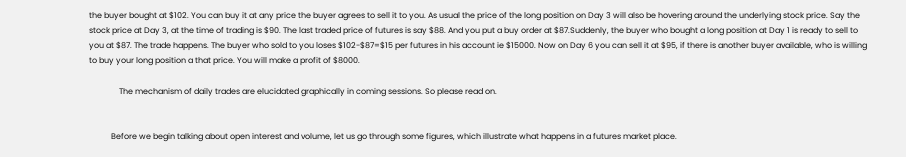the buyer bought at $102. You can buy it at any price the buyer agrees to sell it to you. As usual the price of the long position on Day 3 will also be hovering around the underlying stock price. Say the stock price at Day 3, at the time of trading is $90. The last traded price of futures is say $88. And you put a buy order at $87.Suddenly, the buyer who bought a long position at Day 1 is ready to sell to you at $87. The trade happens. The buyer who sold to you loses $102-$87=$15 per futures in his account ie $15000. Now on Day 6 you can sell it at $95, if there is another buyer available, who is willing to buy your long position a that price. You will make a profit of $8000.

               The mechanism of daily trades are elucidated graphically in coming sessions. So please read on.


           Before we begin talking about open interest and volume, let us go through some figures, which illustrate what happens in a futures market place.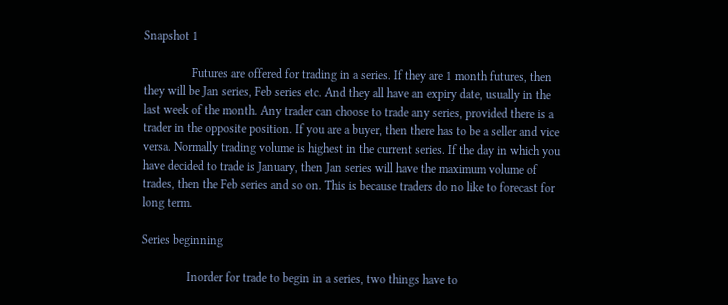Snapshot 1

                Futures are offered for trading in a series. If they are 1 month futures, then they will be Jan series, Feb series etc. And they all have an expiry date, usually in the last week of the month. Any trader can choose to trade any series, provided there is a trader in the opposite position. If you are a buyer, then there has to be a seller and vice versa. Normally trading volume is highest in the current series. If the day in which you have decided to trade is January, then Jan series will have the maximum volume of trades, then the Feb series and so on. This is because traders do no like to forecast for long term.

Series beginning

               Inorder for trade to begin in a series, two things have to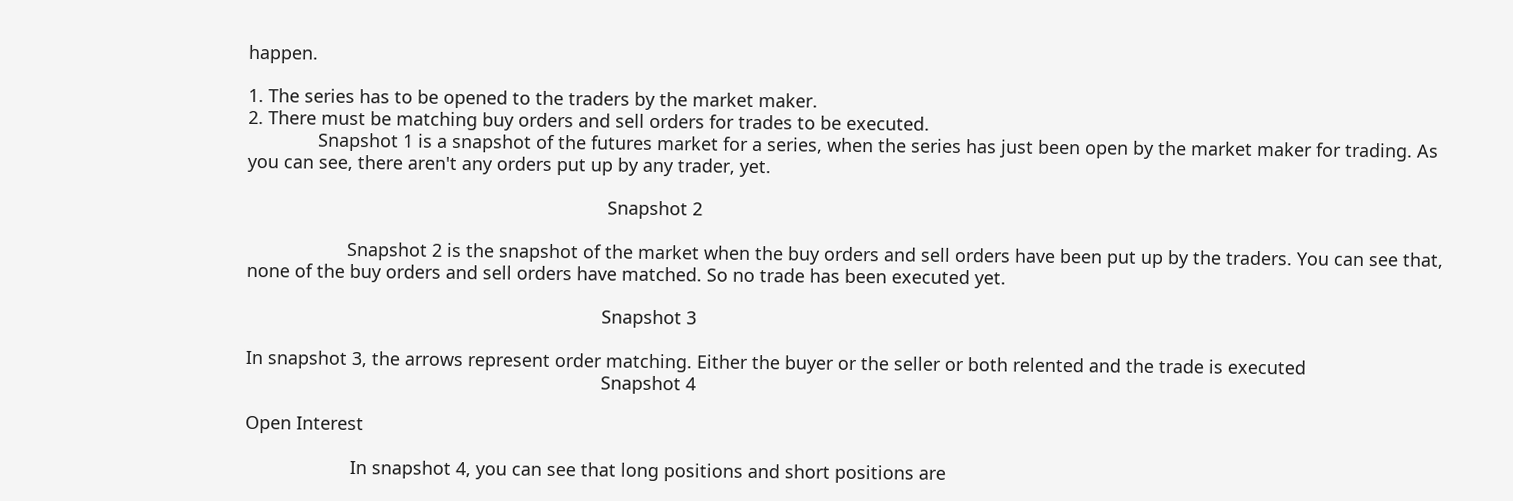happen.

1. The series has to be opened to the traders by the market maker.
2. There must be matching buy orders and sell orders for trades to be executed.
              Snapshot 1 is a snapshot of the futures market for a series, when the series has just been open by the market maker for trading. As you can see, there aren't any orders put up by any trader, yet.

                                                                        Snapshot 2

                    Snapshot 2 is the snapshot of the market when the buy orders and sell orders have been put up by the traders. You can see that, none of the buy orders and sell orders have matched. So no trade has been executed yet.

                                                                       Snapshot 3

In snapshot 3, the arrows represent order matching. Either the buyer or the seller or both relented and the trade is executed
                                                                       Snapshot 4

Open Interest

                     In snapshot 4, you can see that long positions and short positions are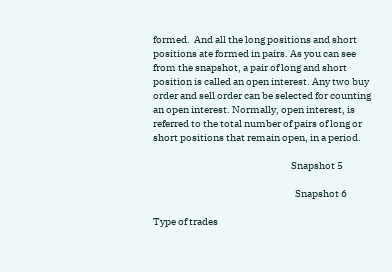formed.  And all the long positions and short positions ate formed in pairs. As you can see from the snapshot, a pair of long and short position is called an open interest. Any two buy order and sell order can be selected for counting an open interest. Normally, open interest, is referred to the total number of pairs of long or short positions that remain open, in a period.

                                                                     Snapshot 5

                                                                       Snapshot 6

Type of trades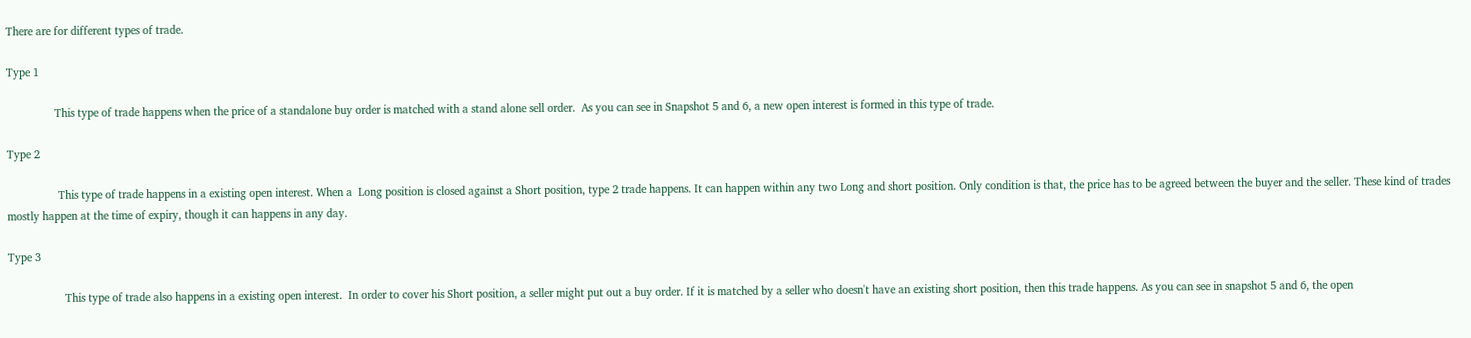There are for different types of trade.

Type 1

                This type of trade happens when the price of a standalone buy order is matched with a stand alone sell order.  As you can see in Snapshot 5 and 6, a new open interest is formed in this type of trade.

Type 2

                 This type of trade happens in a existing open interest. When a  Long position is closed against a Short position, type 2 trade happens. It can happen within any two Long and short position. Only condition is that, the price has to be agreed between the buyer and the seller. These kind of trades mostly happen at the time of expiry, though it can happens in any day.

Type 3

                   This type of trade also happens in a existing open interest.  In order to cover his Short position, a seller might put out a buy order. If it is matched by a seller who doesn't have an existing short position, then this trade happens. As you can see in snapshot 5 and 6, the open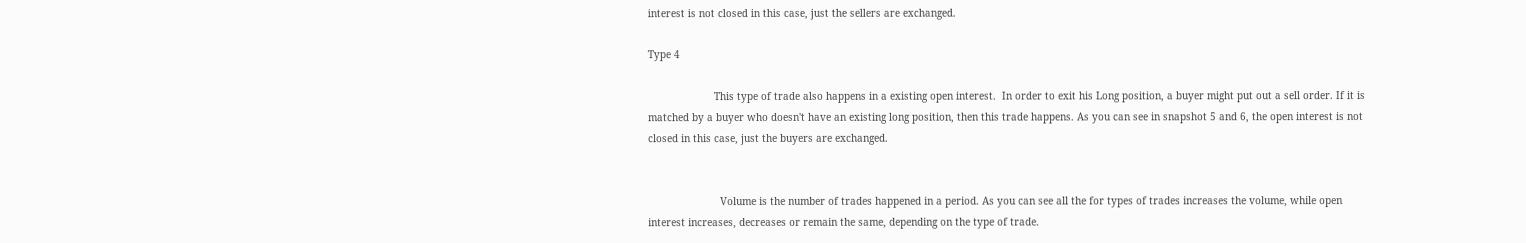interest is not closed in this case, just the sellers are exchanged.

Type 4

                      This type of trade also happens in a existing open interest.  In order to exit his Long position, a buyer might put out a sell order. If it is matched by a buyer who doesn't have an existing long position, then this trade happens. As you can see in snapshot 5 and 6, the open interest is not closed in this case, just the buyers are exchanged.


                        Volume is the number of trades happened in a period. As you can see all the for types of trades increases the volume, while open interest increases, decreases or remain the same, depending on the type of trade.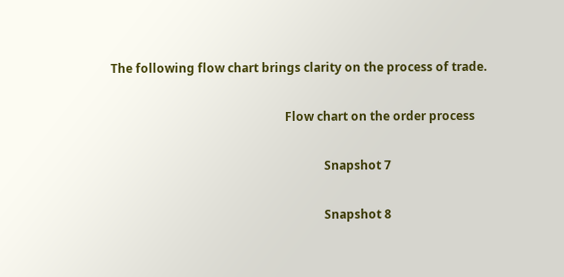The following flow chart brings clarity on the process of trade.

                                                          Flow chart on the order process

                                                                       Snapshot 7

                                                                       Snapshot 8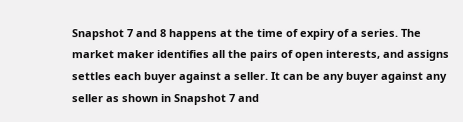Snapshot 7 and 8 happens at the time of expiry of a series. The market maker identifies all the pairs of open interests, and assigns settles each buyer against a seller. It can be any buyer against any seller as shown in Snapshot 7 and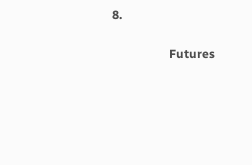8.


                   Futures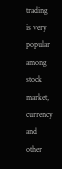trading is very popular among stock market, currency and other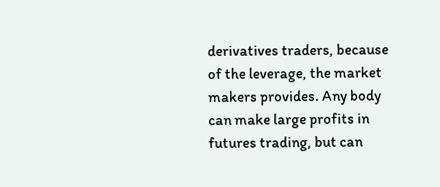derivatives traders, because of the leverage, the market makers provides. Any body can make large profits in futures trading, but can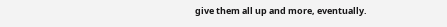give them all up and more, eventually.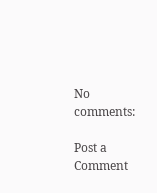No comments:

Post a Comment